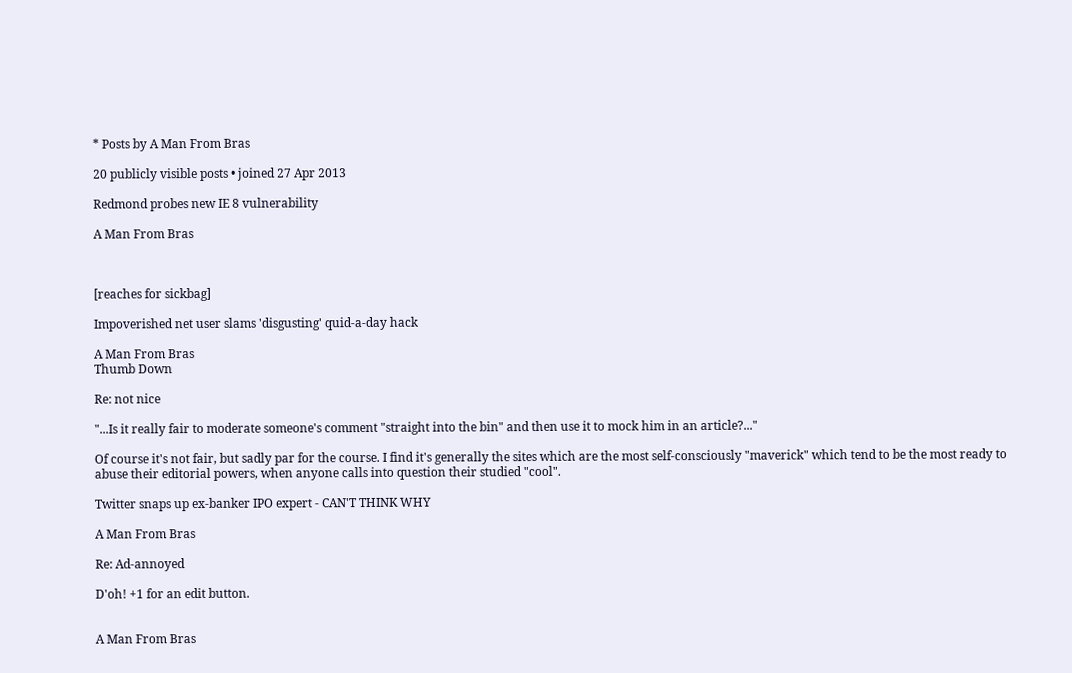* Posts by A Man From Bras

20 publicly visible posts • joined 27 Apr 2013

Redmond probes new IE 8 vulnerability

A Man From Bras



[reaches for sickbag]

Impoverished net user slams 'disgusting' quid-a-day hack

A Man From Bras
Thumb Down

Re: not nice

"...Is it really fair to moderate someone's comment "straight into the bin" and then use it to mock him in an article?..."

Of course it's not fair, but sadly par for the course. I find it's generally the sites which are the most self-consciously "maverick" which tend to be the most ready to abuse their editorial powers, when anyone calls into question their studied "cool".

Twitter snaps up ex-banker IPO expert - CAN'T THINK WHY

A Man From Bras

Re: Ad-annoyed

D'oh! +1 for an edit button.


A Man From Bras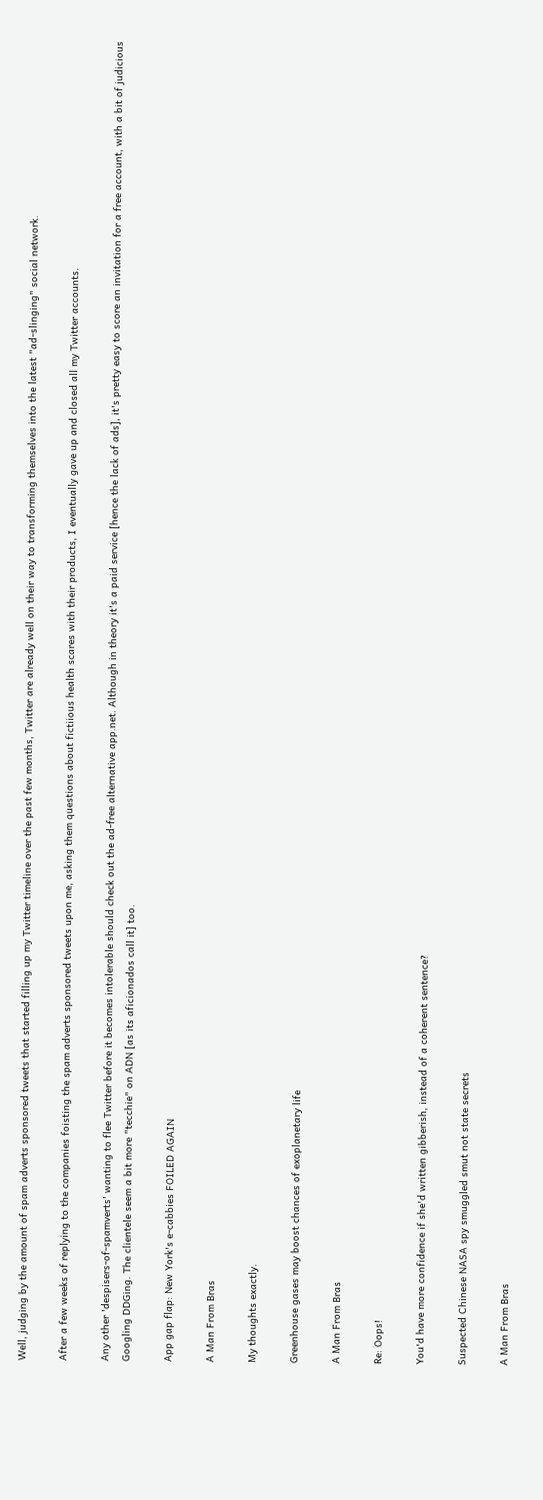Well, judging by the amount of spam adverts sponsored tweets that started filling up my Twitter timeline over the past few months, Twitter are already well on their way to transforming themselves into the latest "ad-slinging" social network.

After a few weeks of replying to the companies foisting the spam adverts sponsored tweets upon me, asking them questions about fictiious health scares with their products, I eventually gave up and closed all my Twitter accounts.

Any other 'despisers-of-spamverts' wanting to flee Twitter before it becomes intolerable should check out the ad-free alternative app.net. Although in theory it's a paid service [hence the lack of ads], it's pretty easy to score an invitation for a free account, with a bit of judicious Googling DDGing. The clientele seem a bit more "tecchie" on ADN [as its aficionados call it] too.

App gap flap: New York's e-cabbies FOILED AGAIN

A Man From Bras

My thoughts exactly.

Greenhouse gases may boost chances of exoplanetary life

A Man From Bras

Re: Oops!

You'd have more confidence if she'd written gibberish, instead of a coherent sentence?

Suspected Chinese NASA spy smuggled smut not state secrets

A Man From Bras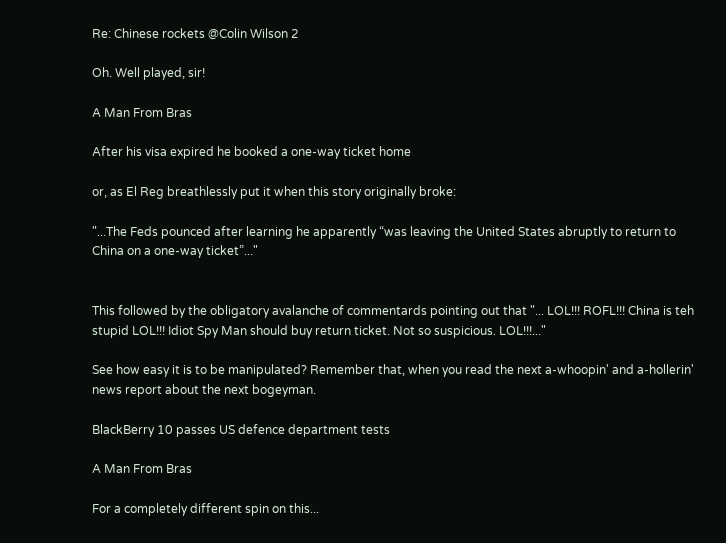Re: Chinese rockets @Colin Wilson 2

Oh. Well played, sir!

A Man From Bras

After his visa expired he booked a one-way ticket home

or, as El Reg breathlessly put it when this story originally broke:

"...The Feds pounced after learning he apparently “was leaving the United States abruptly to return to China on a one-way ticket”..."


This followed by the obligatory avalanche of commentards pointing out that "... LOL!!! ROFL!!! China is teh stupid LOL!!! Idiot Spy Man should buy return ticket. Not so suspicious. LOL!!!..."

See how easy it is to be manipulated? Remember that, when you read the next a-whoopin' and a-hollerin' news report about the next bogeyman.

BlackBerry 10 passes US defence department tests

A Man From Bras

For a completely different spin on this...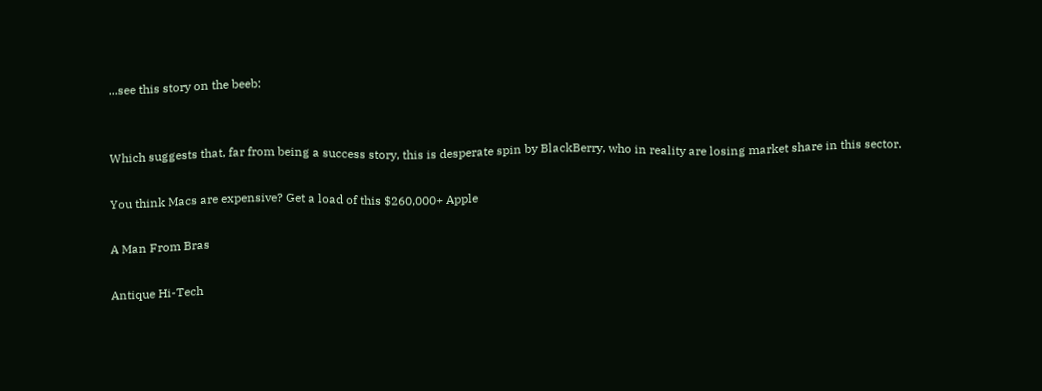...see this story on the beeb:


Which suggests that, far from being a success story, this is desperate spin by BlackBerry, who in reality are losing market share in this sector.

You think Macs are expensive? Get a load of this $260,000+ Apple

A Man From Bras

Antique Hi-Tech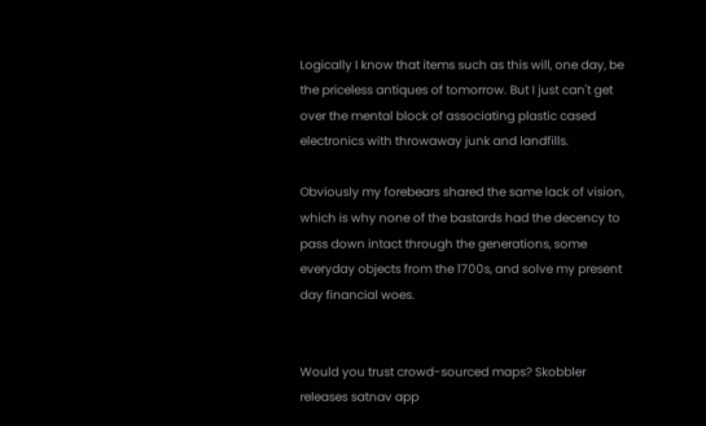Logically I know that items such as this will, one day, be the priceless antiques of tomorrow. But I just can't get over the mental block of associating plastic cased electronics with throwaway junk and landfills.

Obviously my forebears shared the same lack of vision, which is why none of the bastards had the decency to pass down intact through the generations, some everyday objects from the 1700s, and solve my present day financial woes.


Would you trust crowd-sourced maps? Skobbler releases satnav app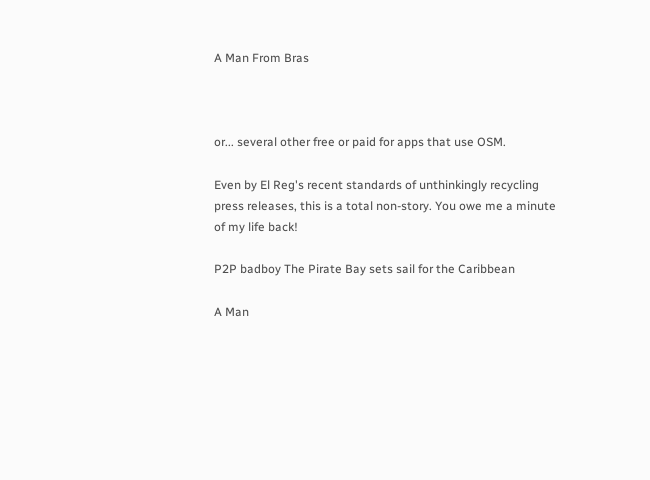A Man From Bras



or... several other free or paid for apps that use OSM.

Even by El Reg's recent standards of unthinkingly recycling press releases, this is a total non-story. You owe me a minute of my life back!

P2P badboy The Pirate Bay sets sail for the Caribbean

A Man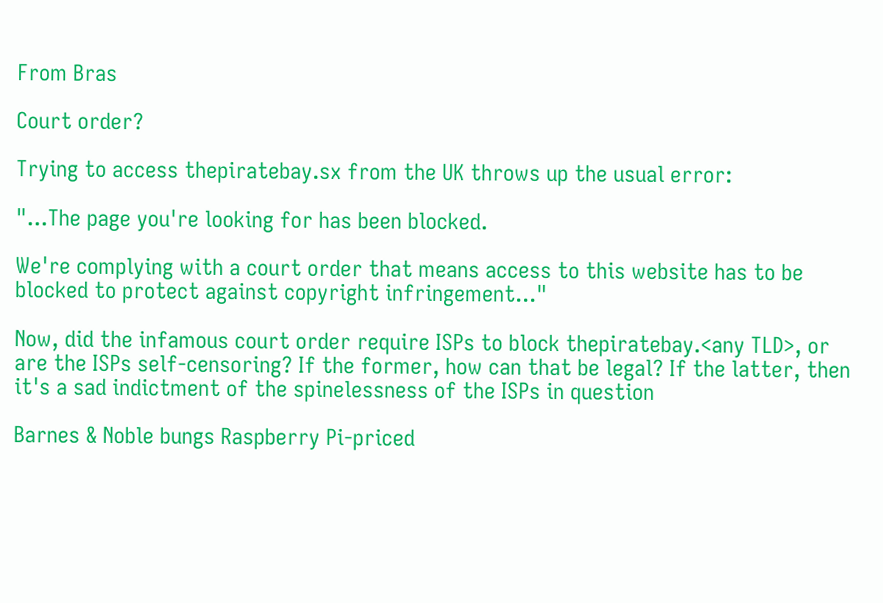From Bras

Court order?

Trying to access thepiratebay.sx from the UK throws up the usual error:

"...The page you're looking for has been blocked.

We're complying with a court order that means access to this website has to be blocked to protect against copyright infringement..."

Now, did the infamous court order require ISPs to block thepiratebay.<any TLD>, or are the ISPs self-censoring? If the former, how can that be legal? If the latter, then it's a sad indictment of the spinelessness of the ISPs in question

Barnes & Noble bungs Raspberry Pi-priced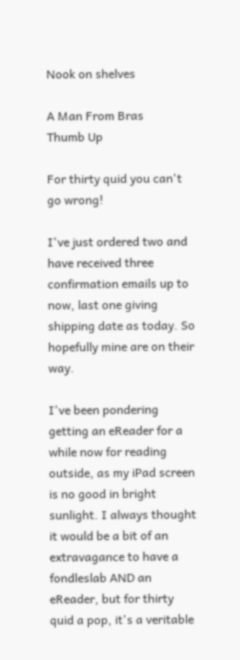Nook on shelves

A Man From Bras
Thumb Up

For thirty quid you can't go wrong!

I've just ordered two and have received three confirmation emails up to now, last one giving shipping date as today. So hopefully mine are on their way.

I've been pondering getting an eReader for a while now for reading outside, as my iPad screen is no good in bright sunlight. I always thought it would be a bit of an extravagance to have a fondleslab AND an eReader, but for thirty quid a pop, it's a veritable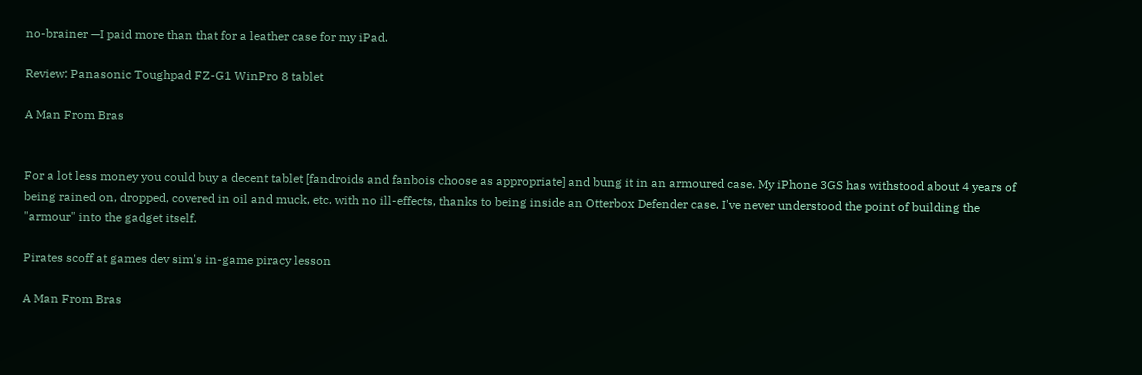no-brainer —I paid more than that for a leather case for my iPad.

Review: Panasonic Toughpad FZ-G1 WinPro 8 tablet

A Man From Bras


For a lot less money you could buy a decent tablet [fandroids and fanbois choose as appropriate] and bung it in an armoured case. My iPhone 3GS has withstood about 4 years of being rained on, dropped, covered in oil and muck, etc. with no ill-effects, thanks to being inside an Otterbox Defender case. I've never understood the point of building the "armour" into the gadget itself.

Pirates scoff at games dev sim's in-game piracy lesson

A Man From Bras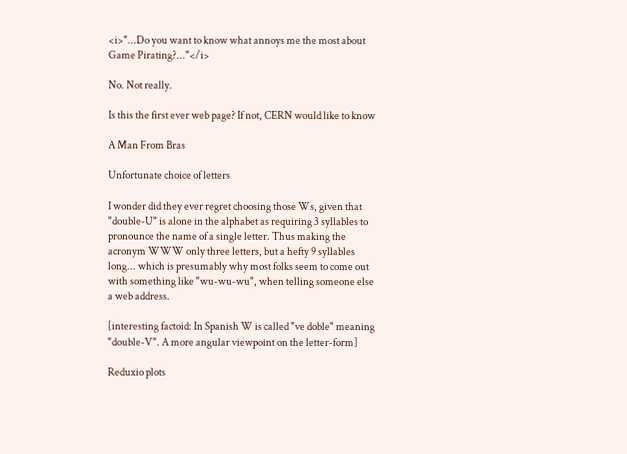<i>"...Do you want to know what annoys me the most about Game Pirating?..."</i>

No. Not really.

Is this the first ever web page? If not, CERN would like to know

A Man From Bras

Unfortunate choice of letters

I wonder did they ever regret choosing those Ws, given that "double-U" is alone in the alphabet as requiring 3 syllables to pronounce the name of a single letter. Thus making the acronym WWW only three letters, but a hefty 9 syllables long... which is presumably why most folks seem to come out with something like "wu-wu-wu", when telling someone else a web address.

[interesting factoid: In Spanish W is called "ve doble" meaning "double-V". A more angular viewpoint on the letter-form]

Reduxio plots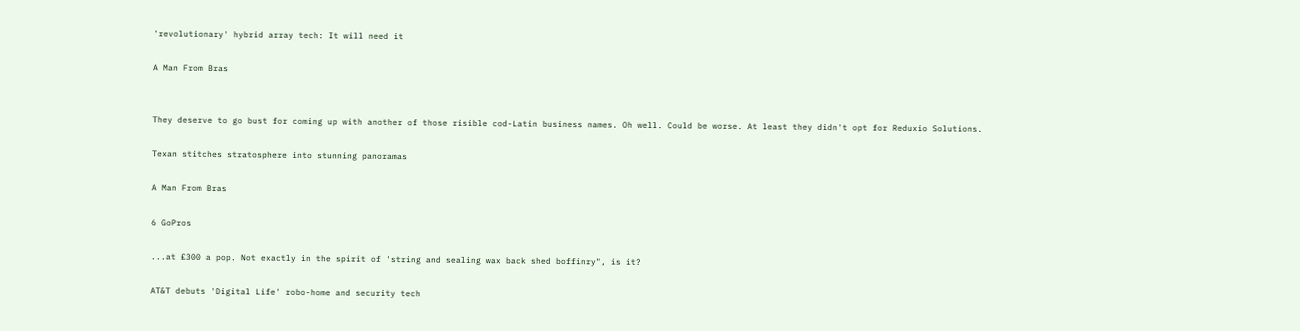'revolutionary' hybrid array tech: It will need it

A Man From Bras


They deserve to go bust for coming up with another of those risible cod-Latin business names. Oh well. Could be worse. At least they didn't opt for Reduxio Solutions.

Texan stitches stratosphere into stunning panoramas

A Man From Bras

6 GoPros

...at £300 a pop. Not exactly in the spirit of 'string and sealing wax back shed boffinry", is it?

AT&T debuts 'Digital Life' robo-home and security tech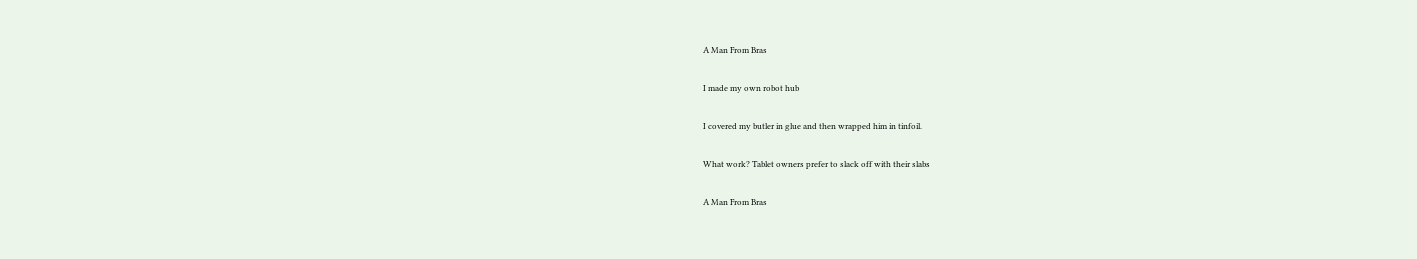A Man From Bras

I made my own robot hub

I covered my butler in glue and then wrapped him in tinfoil.

What work? Tablet owners prefer to slack off with their slabs

A Man From Bras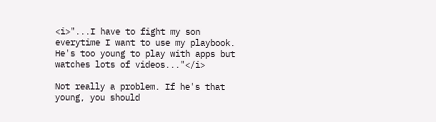<i>"...I have to fight my son everytime I want to use my playbook. He's too young to play with apps but watches lots of videos..."</i>

Not really a problem. If he's that young, you should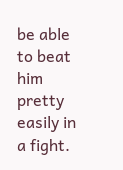be able to beat him pretty easily in a fight.